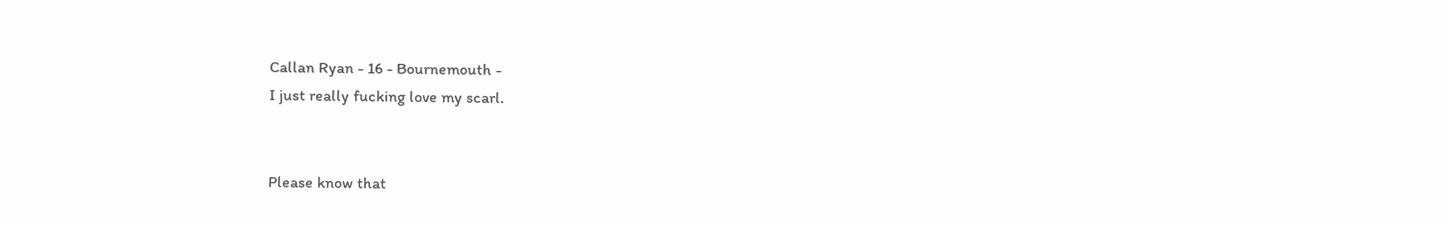Callan Ryan - 16 - Bournemouth -
I just really fucking love my scarl.


Please know that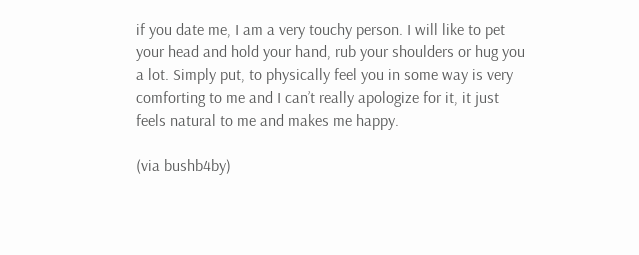if you date me, I am a very touchy person. I will like to pet your head and hold your hand, rub your shoulders or hug you a lot. Simply put, to physically feel you in some way is very comforting to me and I can’t really apologize for it, it just feels natural to me and makes me happy.

(via bushb4by)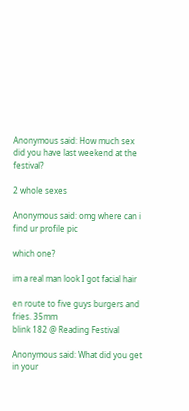Anonymous said: How much sex did you have last weekend at the festival?

2 whole sexes

Anonymous said: omg where can i find ur profile pic

which one?

im a real man look I got facial hair

en route to five guys burgers and fries. 35mm
blink 182 @ Reading Festival

Anonymous said: What did you get in your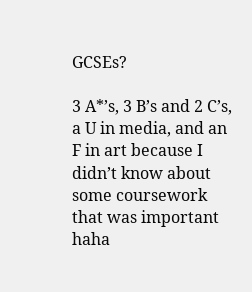GCSEs?

3 A*’s, 3 B’s and 2 C’s, a U in media, and an F in art because I didn’t know about some coursework that was important haha